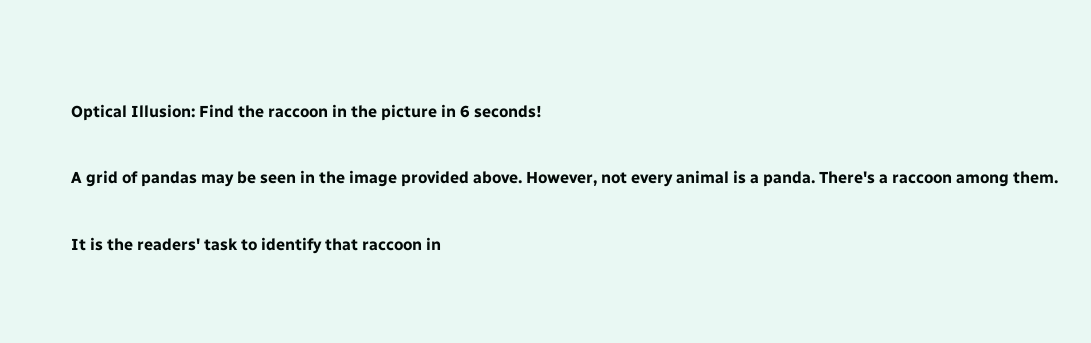Optical Illusion: Find the raccoon in the picture in 6 seconds!

A grid of pandas may be seen in the image provided above. However, not every animal is a panda. There's a raccoon among them.

It is the readers' task to identify that raccoon in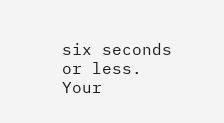six seconds or less. Your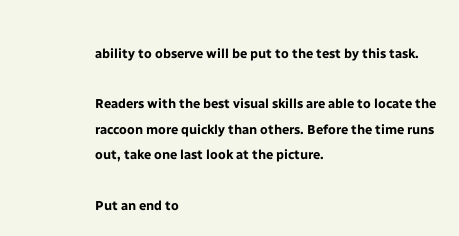ability to observe will be put to the test by this task.

Readers with the best visual skills are able to locate the raccoon more quickly than others. Before the time runs out, take one last look at the picture.

Put an end to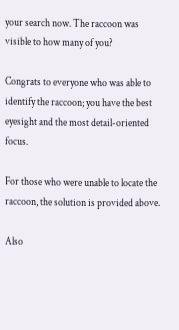your search now. The raccoon was visible to how many of you?

Congrats to everyone who was able to identify the raccoon; you have the best eyesight and the most detail-oriented focus.

For those who were unable to locate the raccoon, the solution is provided above.

Also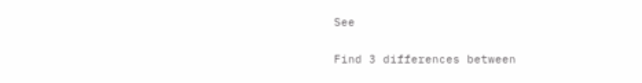See

Find 3 differences between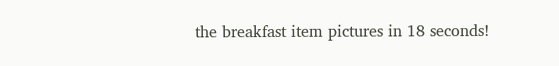the breakfast item pictures in 18 seconds!